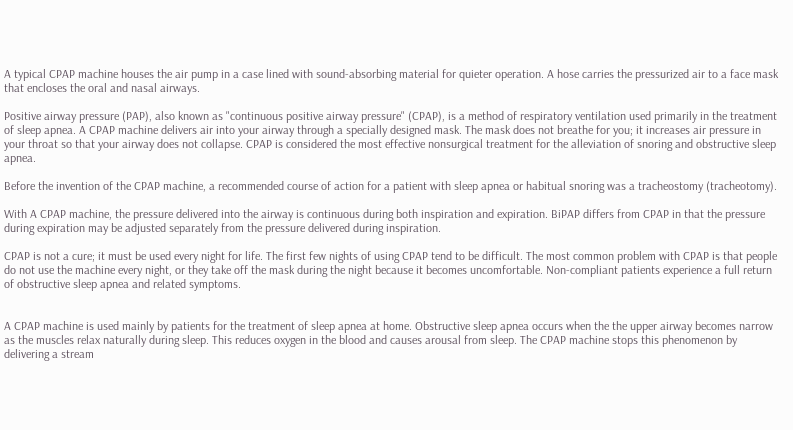A typical CPAP machine houses the air pump in a case lined with sound-absorbing material for quieter operation. A hose carries the pressurized air to a face mask that encloses the oral and nasal airways.

Positive airway pressure (PAP), also known as "continuous positive airway pressure" (CPAP), is a method of respiratory ventilation used primarily in the treatment of sleep apnea. A CPAP machine delivers air into your airway through a specially designed mask. The mask does not breathe for you; it increases air pressure in your throat so that your airway does not collapse. CPAP is considered the most effective nonsurgical treatment for the alleviation of snoring and obstructive sleep apnea.

Before the invention of the CPAP machine, a recommended course of action for a patient with sleep apnea or habitual snoring was a tracheostomy (tracheotomy).

With A CPAP machine, the pressure delivered into the airway is continuous during both inspiration and expiration. BiPAP differs from CPAP in that the pressure during expiration may be adjusted separately from the pressure delivered during inspiration.

CPAP is not a cure; it must be used every night for life. The first few nights of using CPAP tend to be difficult. The most common problem with CPAP is that people do not use the machine every night, or they take off the mask during the night because it becomes uncomfortable. Non-compliant patients experience a full return of obstructive sleep apnea and related symptoms.


A CPAP machine is used mainly by patients for the treatment of sleep apnea at home. Obstructive sleep apnea occurs when the the upper airway becomes narrow as the muscles relax naturally during sleep. This reduces oxygen in the blood and causes arousal from sleep. The CPAP machine stops this phenomenon by delivering a stream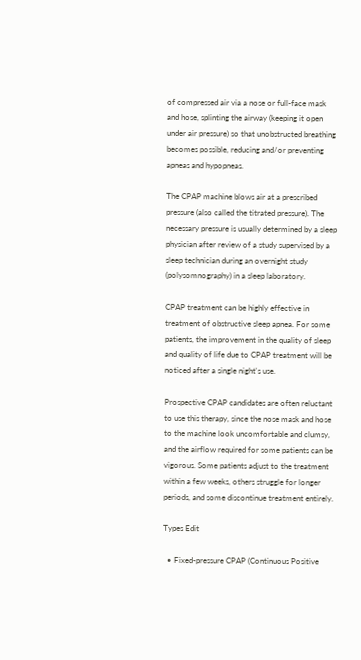of compressed air via a nose or full-face mask and hose, splinting the airway (keeping it open under air pressure) so that unobstructed breathing becomes possible, reducing and/or preventing apneas and hypopneas.

The CPAP machine blows air at a prescribed pressure (also called the titrated pressure). The necessary pressure is usually determined by a sleep physician after review of a study supervised by a sleep technician during an overnight study (polysomnography) in a sleep laboratory.

CPAP treatment can be highly effective in treatment of obstructive sleep apnea. For some patients, the improvement in the quality of sleep and quality of life due to CPAP treatment will be noticed after a single night's use.

Prospective CPAP candidates are often reluctant to use this therapy, since the nose mask and hose to the machine look uncomfortable and clumsy, and the airflow required for some patients can be vigorous. Some patients adjust to the treatment within a few weeks, others struggle for longer periods, and some discontinue treatment entirely.

Types Edit

  • Fixed-pressure CPAP (Continuous Positive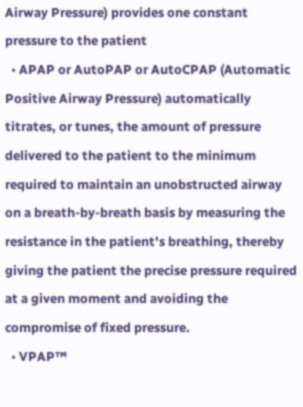Airway Pressure) provides one constant pressure to the patient
  • APAP or AutoPAP or AutoCPAP (Automatic Positive Airway Pressure) automatically titrates, or tunes, the amount of pressure delivered to the patient to the minimum required to maintain an unobstructed airway on a breath-by-breath basis by measuring the resistance in the patient's breathing, thereby giving the patient the precise pressure required at a given moment and avoiding the compromise of fixed pressure.
  • VPAP™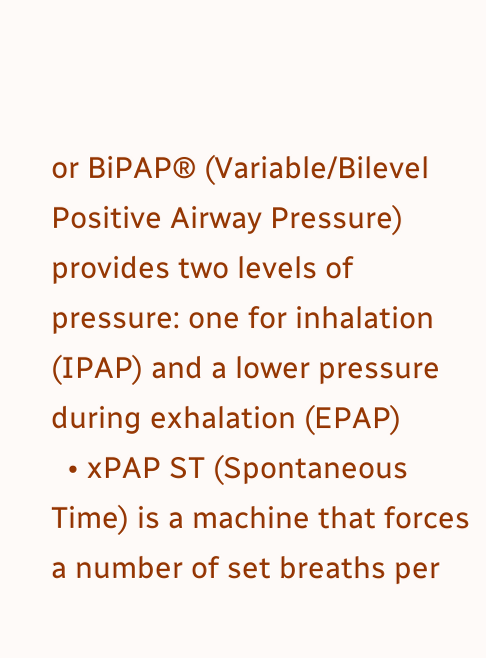or BiPAP® (Variable/Bilevel Positive Airway Pressure) provides two levels of pressure: one for inhalation (IPAP) and a lower pressure during exhalation (EPAP)
  • xPAP ST (Spontaneous Time) is a machine that forces a number of set breaths per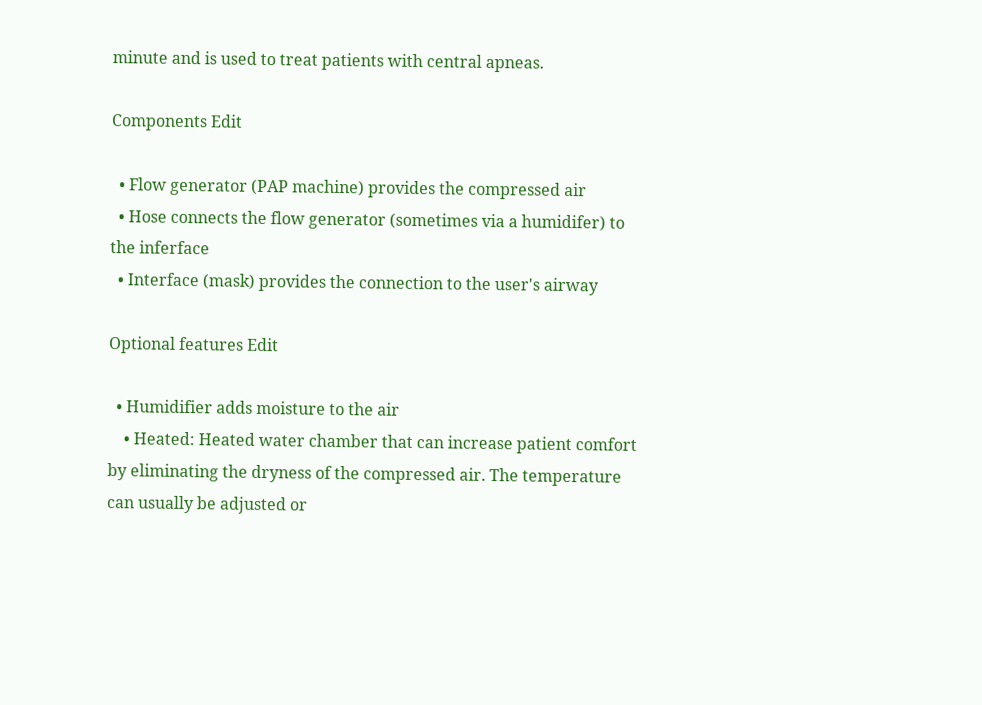minute and is used to treat patients with central apneas.

Components Edit

  • Flow generator (PAP machine) provides the compressed air
  • Hose connects the flow generator (sometimes via a humidifer) to the inferface
  • Interface (mask) provides the connection to the user's airway

Optional features Edit

  • Humidifier adds moisture to the air
    • Heated: Heated water chamber that can increase patient comfort by eliminating the dryness of the compressed air. The temperature can usually be adjusted or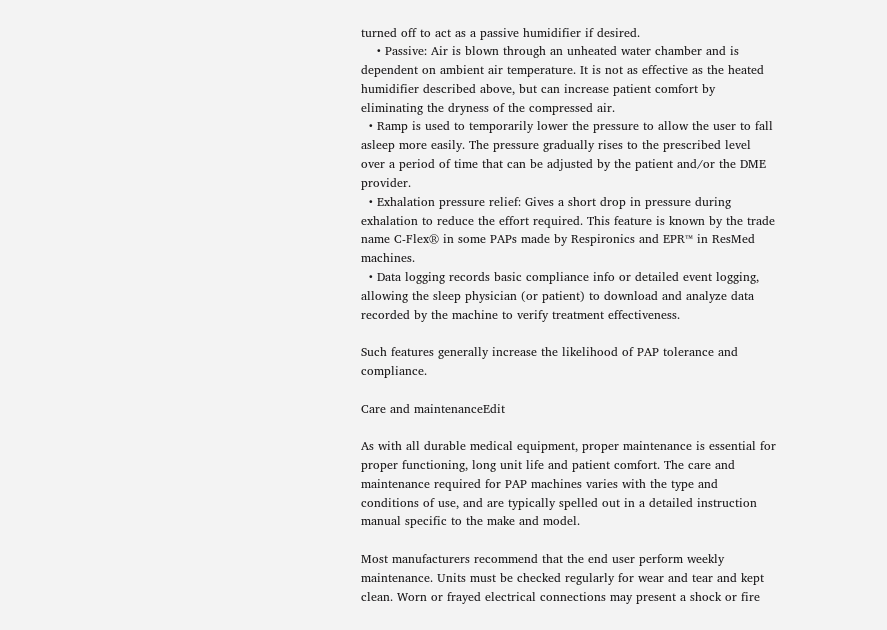turned off to act as a passive humidifier if desired.
    • Passive: Air is blown through an unheated water chamber and is dependent on ambient air temperature. It is not as effective as the heated humidifier described above, but can increase patient comfort by eliminating the dryness of the compressed air.
  • Ramp is used to temporarily lower the pressure to allow the user to fall asleep more easily. The pressure gradually rises to the prescribed level over a period of time that can be adjusted by the patient and/or the DME provider.
  • Exhalation pressure relief: Gives a short drop in pressure during exhalation to reduce the effort required. This feature is known by the trade name C-Flex® in some PAPs made by Respironics and EPR™ in ResMed machines.
  • Data logging records basic compliance info or detailed event logging, allowing the sleep physician (or patient) to download and analyze data recorded by the machine to verify treatment effectiveness.

Such features generally increase the likelihood of PAP tolerance and compliance.

Care and maintenanceEdit

As with all durable medical equipment, proper maintenance is essential for proper functioning, long unit life and patient comfort. The care and maintenance required for PAP machines varies with the type and conditions of use, and are typically spelled out in a detailed instruction manual specific to the make and model.

Most manufacturers recommend that the end user perform weekly maintenance. Units must be checked regularly for wear and tear and kept clean. Worn or frayed electrical connections may present a shock or fire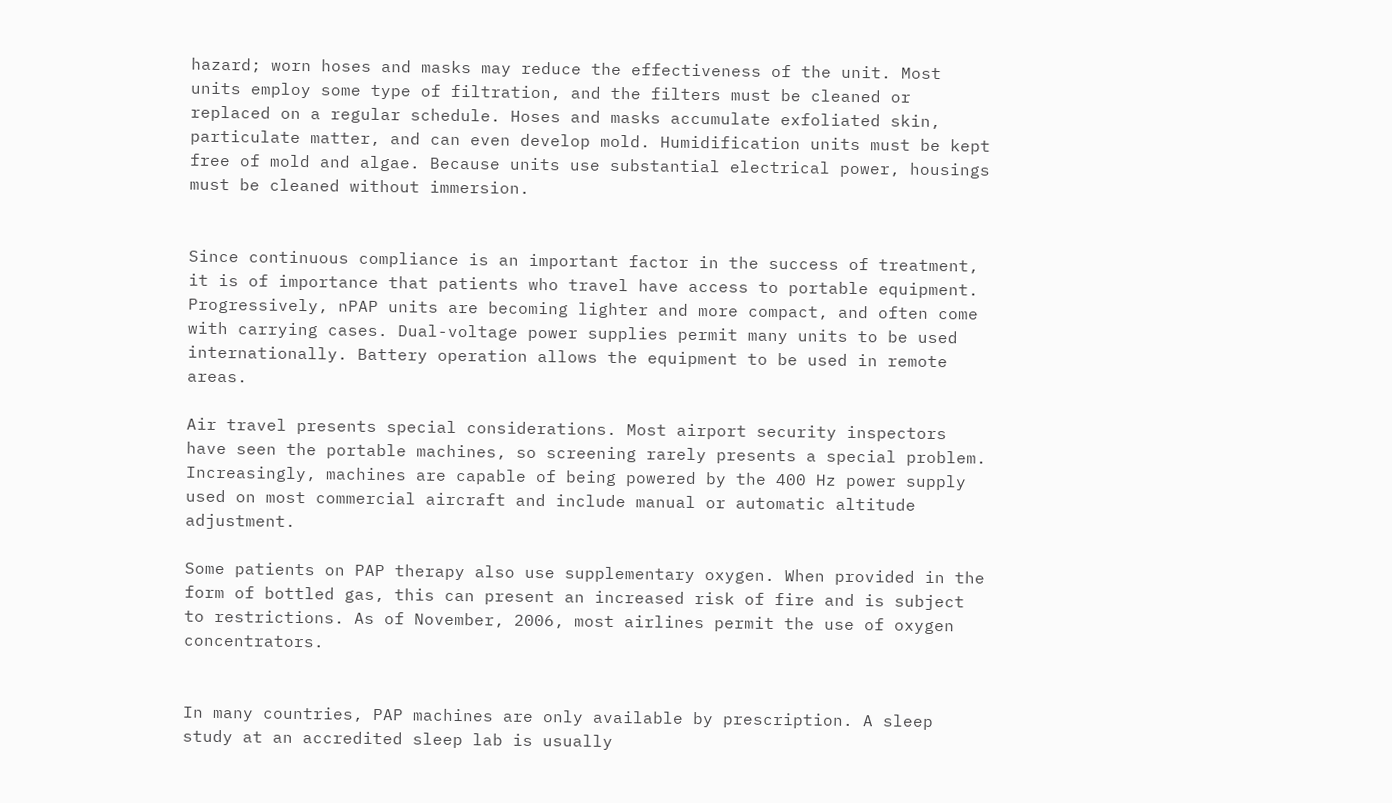hazard; worn hoses and masks may reduce the effectiveness of the unit. Most units employ some type of filtration, and the filters must be cleaned or replaced on a regular schedule. Hoses and masks accumulate exfoliated skin, particulate matter, and can even develop mold. Humidification units must be kept free of mold and algae. Because units use substantial electrical power, housings must be cleaned without immersion.


Since continuous compliance is an important factor in the success of treatment, it is of importance that patients who travel have access to portable equipment. Progressively, nPAP units are becoming lighter and more compact, and often come with carrying cases. Dual-voltage power supplies permit many units to be used internationally. Battery operation allows the equipment to be used in remote areas.

Air travel presents special considerations. Most airport security inspectors have seen the portable machines, so screening rarely presents a special problem. Increasingly, machines are capable of being powered by the 400 Hz power supply used on most commercial aircraft and include manual or automatic altitude adjustment.

Some patients on PAP therapy also use supplementary oxygen. When provided in the form of bottled gas, this can present an increased risk of fire and is subject to restrictions. As of November, 2006, most airlines permit the use of oxygen concentrators.


In many countries, PAP machines are only available by prescription. A sleep study at an accredited sleep lab is usually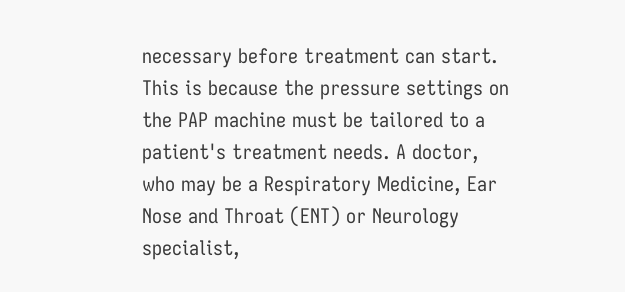necessary before treatment can start. This is because the pressure settings on the PAP machine must be tailored to a patient's treatment needs. A doctor, who may be a Respiratory Medicine, Ear Nose and Throat (ENT) or Neurology specialist,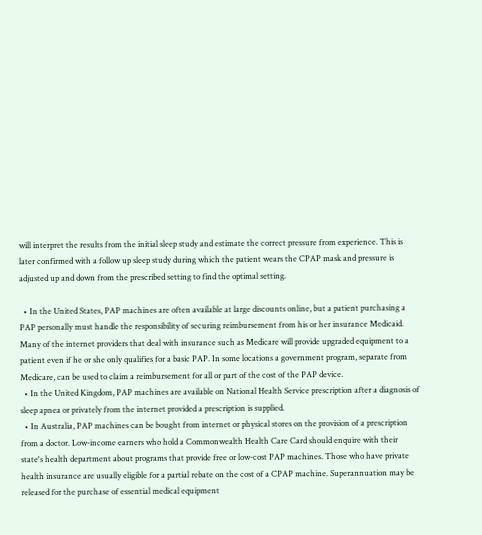will interpret the results from the initial sleep study and estimate the correct pressure from experience. This is later confirmed with a follow up sleep study during which the patient wears the CPAP mask and pressure is adjusted up and down from the prescribed setting to find the optimal setting.

  • In the United States, PAP machines are often available at large discounts online, but a patient purchasing a PAP personally must handle the responsibility of securing reimbursement from his or her insurance Medicaid. Many of the internet providers that deal with insurance such as Medicare will provide upgraded equipment to a patient even if he or she only qualifies for a basic PAP. In some locations a government program, separate from Medicare, can be used to claim a reimbursement for all or part of the cost of the PAP device.
  • In the United Kingdom, PAP machines are available on National Health Service prescription after a diagnosis of sleep apnea or privately from the internet provided a prescription is supplied.
  • In Australia, PAP machines can be bought from internet or physical stores on the provision of a prescription from a doctor. Low-income earners who hold a Commonwealth Health Care Card should enquire with their state's health department about programs that provide free or low-cost PAP machines. Those who have private health insurance are usually eligible for a partial rebate on the cost of a CPAP machine. Superannuation may be released for the purchase of essential medical equipment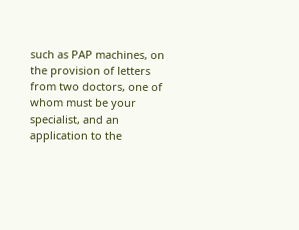such as PAP machines, on the provision of letters from two doctors, one of whom must be your specialist, and an application to the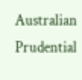Australian Prudential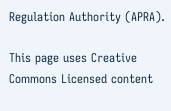Regulation Authority (APRA).

This page uses Creative Commons Licensed content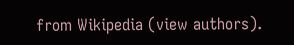from Wikipedia (view authors).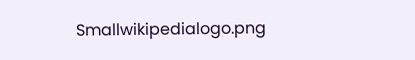Smallwikipedialogo.png